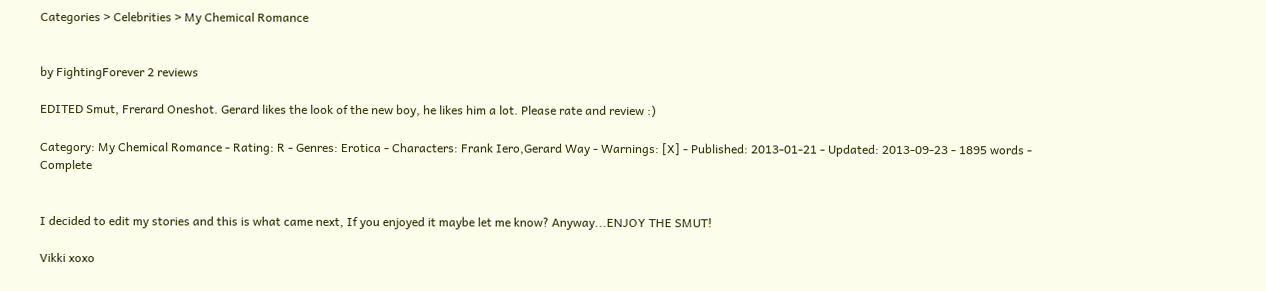Categories > Celebrities > My Chemical Romance


by FightingForever 2 reviews

EDITED Smut, Frerard Oneshot. Gerard likes the look of the new boy, he likes him a lot. Please rate and review :)

Category: My Chemical Romance - Rating: R - Genres: Erotica - Characters: Frank Iero,Gerard Way - Warnings: [X] - Published: 2013-01-21 - Updated: 2013-09-23 - 1895 words - Complete


I decided to edit my stories and this is what came next, If you enjoyed it maybe let me know? Anyway...ENJOY THE SMUT!

Vikki xoxo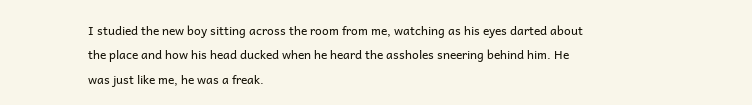I studied the new boy sitting across the room from me, watching as his eyes darted about the place and how his head ducked when he heard the assholes sneering behind him. He was just like me, he was a freak.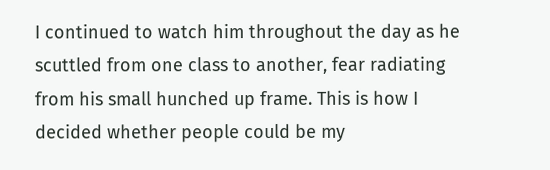I continued to watch him throughout the day as he scuttled from one class to another, fear radiating from his small hunched up frame. This is how I decided whether people could be my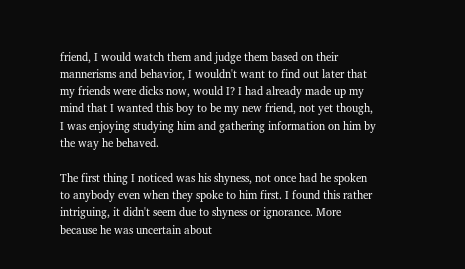friend, I would watch them and judge them based on their mannerisms and behavior, I wouldn't want to find out later that my friends were dicks now, would I? I had already made up my mind that I wanted this boy to be my new friend, not yet though, I was enjoying studying him and gathering information on him by the way he behaved.

The first thing I noticed was his shyness, not once had he spoken to anybody even when they spoke to him first. I found this rather intriguing, it didn't seem due to shyness or ignorance. More because he was uncertain about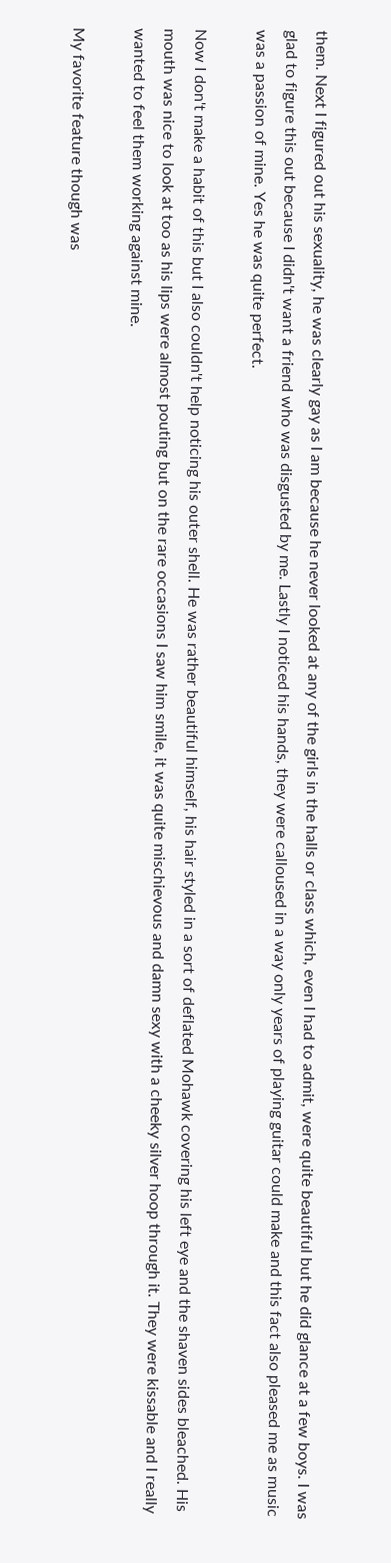them. Next I figured out his sexuality, he was clearly gay as I am because he never looked at any of the girls in the halls or class which, even I had to admit, were quite beautiful but he did glance at a few boys. I was glad to figure this out because I didn't want a friend who was disgusted by me. Lastly I noticed his hands, they were calloused in a way only years of playing guitar could make and this fact also pleased me as music was a passion of mine. Yes he was quite perfect.

Now I don't make a habit of this but I also couldn't help noticing his outer shell. He was rather beautiful himself, his hair styled in a sort of deflated Mohawk covering his left eye and the shaven sides bleached. His mouth was nice to look at too as his lips were almost pouting but on the rare occasions I saw him smile, it was quite mischievous and damn sexy with a cheeky silver hoop through it. They were kissable and I really wanted to feel them working against mine.

My favorite feature though was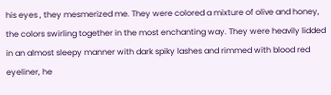his eyes , they mesmerized me. They were colored a mixture of olive and honey, the colors swirling together in the most enchanting way. They were heavily lidded in an almost sleepy manner with dark spiky lashes and rimmed with blood red eyeliner, he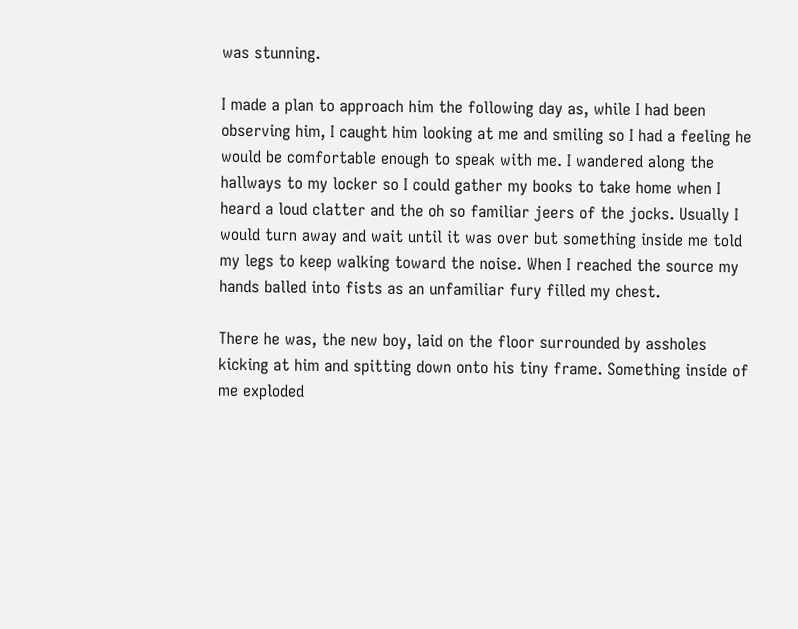was stunning.

I made a plan to approach him the following day as, while I had been observing him, I caught him looking at me and smiling so I had a feeling he would be comfortable enough to speak with me. I wandered along the hallways to my locker so I could gather my books to take home when I heard a loud clatter and the oh so familiar jeers of the jocks. Usually I would turn away and wait until it was over but something inside me told my legs to keep walking toward the noise. When I reached the source my hands balled into fists as an unfamiliar fury filled my chest.

There he was, the new boy, laid on the floor surrounded by assholes kicking at him and spitting down onto his tiny frame. Something inside of me exploded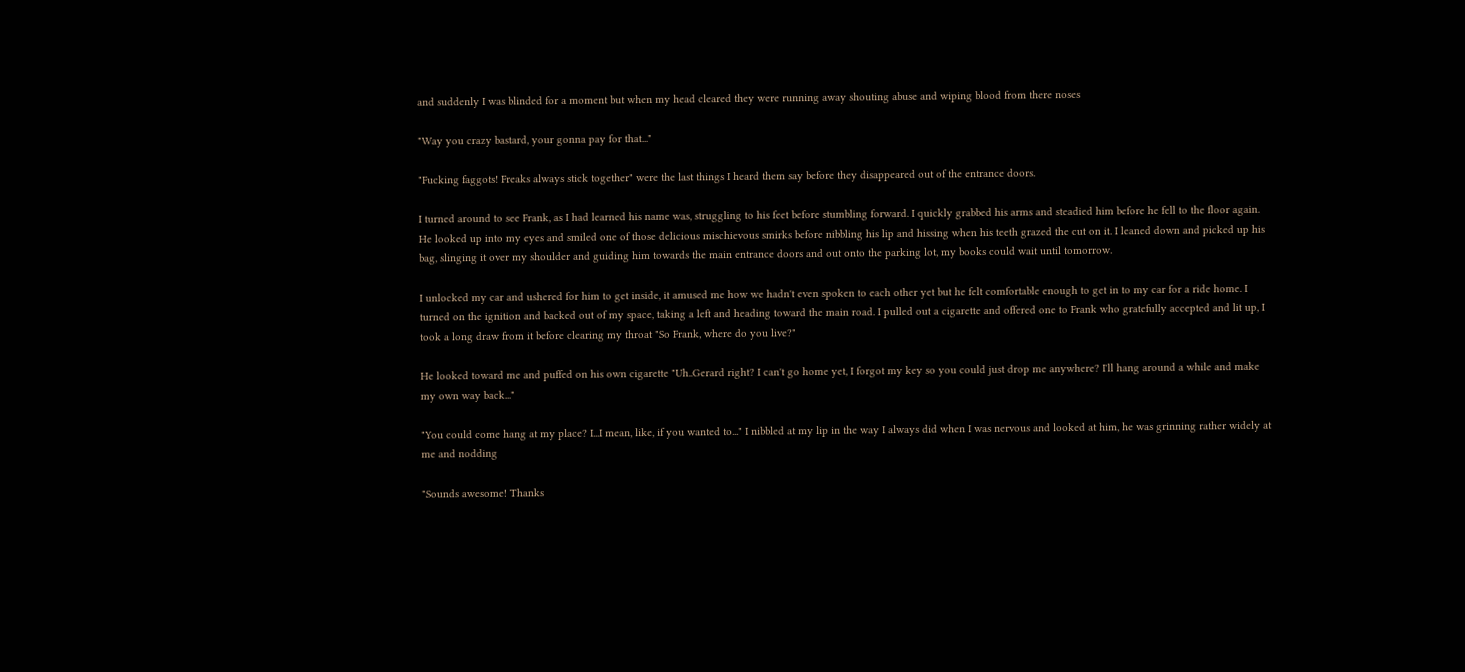and suddenly I was blinded for a moment but when my head cleared they were running away shouting abuse and wiping blood from there noses

"Way you crazy bastard, your gonna pay for that..."

"Fucking faggots! Freaks always stick together" were the last things I heard them say before they disappeared out of the entrance doors.

I turned around to see Frank, as I had learned his name was, struggling to his feet before stumbling forward. I quickly grabbed his arms and steadied him before he fell to the floor again. He looked up into my eyes and smiled one of those delicious mischievous smirks before nibbling his lip and hissing when his teeth grazed the cut on it. I leaned down and picked up his bag, slinging it over my shoulder and guiding him towards the main entrance doors and out onto the parking lot, my books could wait until tomorrow.

I unlocked my car and ushered for him to get inside, it amused me how we hadn't even spoken to each other yet but he felt comfortable enough to get in to my car for a ride home. I turned on the ignition and backed out of my space, taking a left and heading toward the main road. I pulled out a cigarette and offered one to Frank who gratefully accepted and lit up, I took a long draw from it before clearing my throat "So Frank, where do you live?"

He looked toward me and puffed on his own cigarette "Uh..Gerard right? I can't go home yet, I forgot my key so you could just drop me anywhere? I'll hang around a while and make my own way back..."

"You could come hang at my place? I...I mean, like, if you wanted to..." I nibbled at my lip in the way I always did when I was nervous and looked at him, he was grinning rather widely at me and nodding

"Sounds awesome! Thanks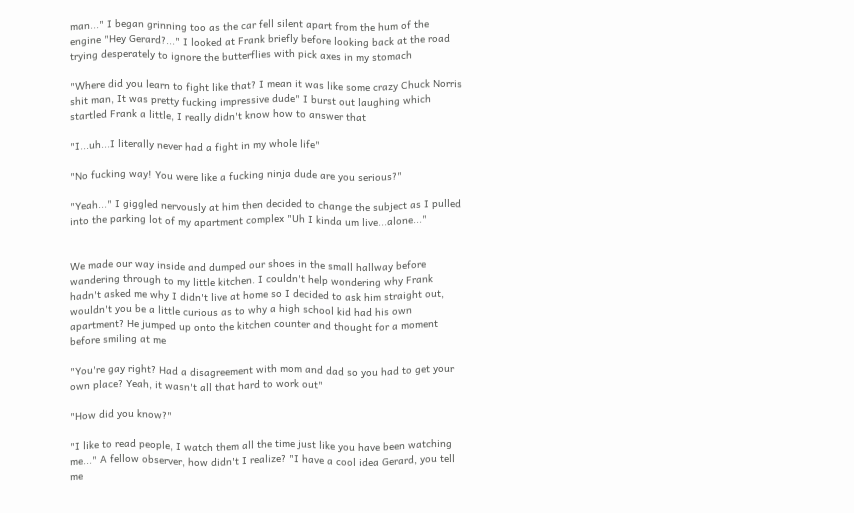man..." I began grinning too as the car fell silent apart from the hum of the engine "Hey Gerard?..." I looked at Frank briefly before looking back at the road trying desperately to ignore the butterflies with pick axes in my stomach

"Where did you learn to fight like that? I mean it was like some crazy Chuck Norris shit man, It was pretty fucking impressive dude" I burst out laughing which startled Frank a little, I really didn't know how to answer that

"I...uh...I literally never had a fight in my whole life"

"No fucking way! You were like a fucking ninja dude are you serious?"

"Yeah..." I giggled nervously at him then decided to change the subject as I pulled into the parking lot of my apartment complex "Uh I kinda um live...alone..."


We made our way inside and dumped our shoes in the small hallway before wandering through to my little kitchen. I couldn't help wondering why Frank hadn't asked me why I didn't live at home so I decided to ask him straight out, wouldn't you be a little curious as to why a high school kid had his own apartment? He jumped up onto the kitchen counter and thought for a moment before smiling at me

"You're gay right? Had a disagreement with mom and dad so you had to get your own place? Yeah, it wasn't all that hard to work out"

"How did you know?"

"I like to read people, I watch them all the time just like you have been watching me..." A fellow observer, how didn't I realize? "I have a cool idea Gerard, you tell me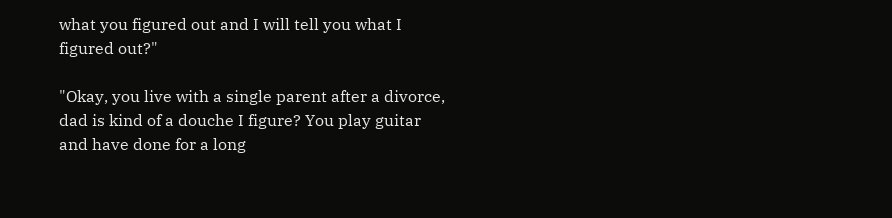what you figured out and I will tell you what I figured out?"

"Okay, you live with a single parent after a divorce, dad is kind of a douche I figure? You play guitar and have done for a long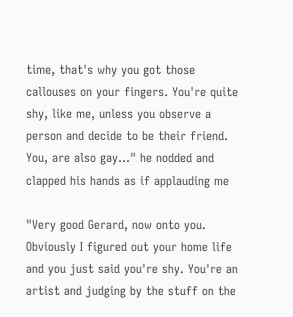time, that's why you got those callouses on your fingers. You're quite shy, like me, unless you observe a person and decide to be their friend. You, are also gay..." he nodded and clapped his hands as if applauding me

"Very good Gerard, now onto you. Obviously I figured out your home life and you just said you're shy. You're an artist and judging by the stuff on the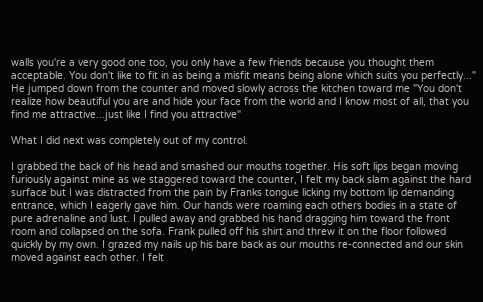walls you're a very good one too, you only have a few friends because you thought them acceptable. You don't like to fit in as being a misfit means being alone which suits you perfectly..." He jumped down from the counter and moved slowly across the kitchen toward me "You don't realize how beautiful you are and hide your face from the world and I know most of all, that you find me attractive...just like I find you attractive"

What I did next was completely out of my control.

I grabbed the back of his head and smashed our mouths together. His soft lips began moving furiously against mine as we staggered toward the counter, I felt my back slam against the hard surface but I was distracted from the pain by Franks tongue licking my bottom lip demanding entrance, which I eagerly gave him. Our hands were roaming each others bodies in a state of pure adrenaline and lust. I pulled away and grabbed his hand dragging him toward the front room and collapsed on the sofa. Frank pulled off his shirt and threw it on the floor followed quickly by my own. I grazed my nails up his bare back as our mouths re-connected and our skin moved against each other. I felt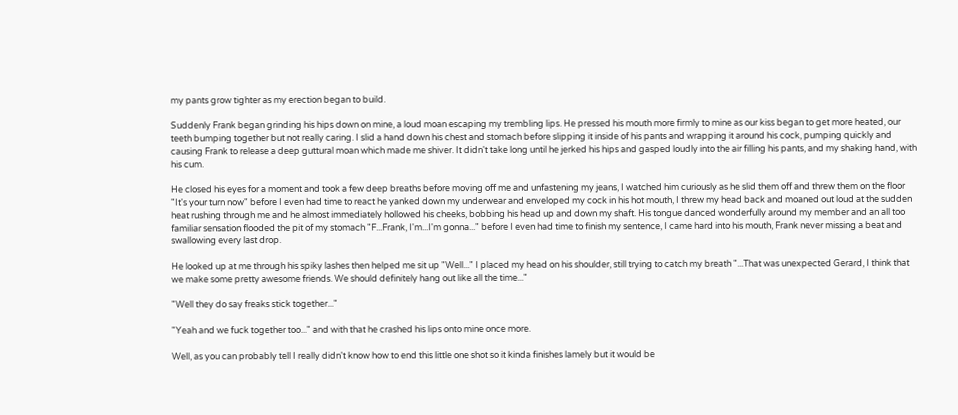my pants grow tighter as my erection began to build.

Suddenly Frank began grinding his hips down on mine, a loud moan escaping my trembling lips. He pressed his mouth more firmly to mine as our kiss began to get more heated, our teeth bumping together but not really caring. I slid a hand down his chest and stomach before slipping it inside of his pants and wrapping it around his cock, pumping quickly and causing Frank to release a deep guttural moan which made me shiver. It didn't take long until he jerked his hips and gasped loudly into the air filling his pants, and my shaking hand, with his cum.

He closed his eyes for a moment and took a few deep breaths before moving off me and unfastening my jeans, I watched him curiously as he slid them off and threw them on the floor "It's your turn now" before I even had time to react he yanked down my underwear and enveloped my cock in his hot mouth, I threw my head back and moaned out loud at the sudden heat rushing through me and he almost immediately hollowed his cheeks, bobbing his head up and down my shaft. His tongue danced wonderfully around my member and an all too familiar sensation flooded the pit of my stomach "F...Frank, I'm...I'm gonna..." before I even had time to finish my sentence, I came hard into his mouth, Frank never missing a beat and swallowing every last drop.

He looked up at me through his spiky lashes then helped me sit up "Well..." I placed my head on his shoulder, still trying to catch my breath "...That was unexpected Gerard, I think that we make some pretty awesome friends. We should definitely hang out like all the time..."

"Well they do say freaks stick together..."

"Yeah and we fuck together too..." and with that he crashed his lips onto mine once more.

Well, as you can probably tell I really didn't know how to end this little one shot so it kinda finishes lamely but it would be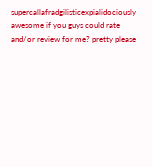supercallafradgilisticexpialidociously awesome if you guys could rate and/or review for me? pretty please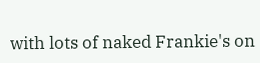with lots of naked Frankie's on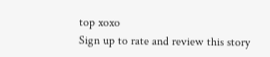top xoxo
Sign up to rate and review this story